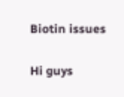Biotin issues

Hi guys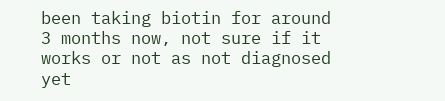been taking biotin for around 3 months now, not sure if it works or not as not diagnosed yet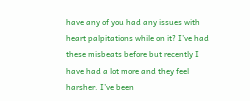have any of you had any issues with heart palpitations while on it? I’ve had these misbeats before but recently I have had a lot more and they feel harsher. I’ve been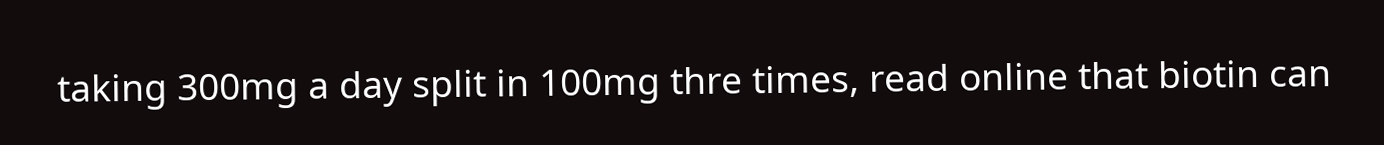taking 300mg a day split in 100mg thre times, read online that biotin can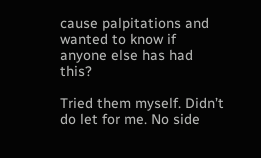cause palpitations and wanted to know if anyone else has had this?

Tried them myself. Didn’t do let for me. No side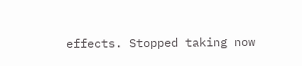effects. Stopped taking now